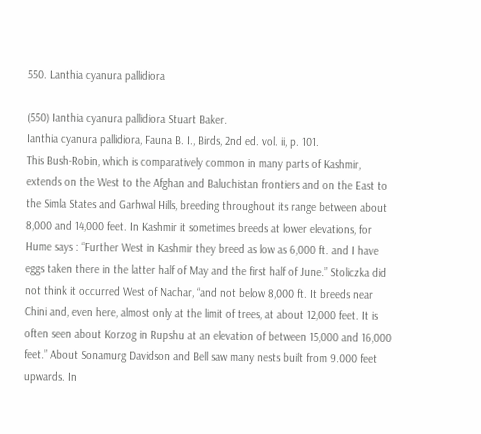550. Lanthia cyanura pallidiora

(550) Ianthia cyanura pallidiora Stuart Baker.
Ianthia cyanura pallidiora, Fauna B. I., Birds, 2nd ed. vol. ii, p. 101.
This Bush-Robin, which is comparatively common in many parts of Kashmir, extends on the West to the Afghan and Baluchistan frontiers and on the East to the Simla States and Garhwal Hills, breeding throughout its range between about 8,000 and 14,000 feet. In Kashmir it sometimes breeds at lower elevations, for Hume says : “Further West in Kashmir they breed as low as 6,000 ft. and I have eggs taken there in the latter half of May and the first half of June.” Stoliczka did not think it occurred West of Nachar, “and not below 8,000 ft. It breeds near Chini and, even here, almost only at the limit of trees, at about 12,000 feet. It is often seen about Korzog in Rupshu at an elevation of between 15,000 and 16,000 feet.” About Sonamurg Davidson and Bell saw many nests built from 9.000 feet upwards. In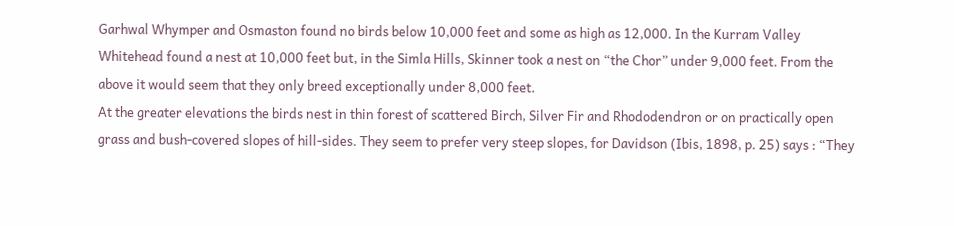Garhwal Whymper and Osmaston found no birds below 10,000 feet and some as high as 12,000. In the Kurram Valley Whitehead found a nest at 10,000 feet but, in the Simla Hills, Skinner took a nest on “the Chor” under 9,000 feet. From the above it would seem that they only breed exceptionally under 8,000 feet.
At the greater elevations the birds nest in thin forest of scattered Birch, Silver Fir and Rhododendron or on practically open grass and bush-covered slopes of hill-sides. They seem to prefer very steep slopes, for Davidson (Ibis, 1898, p. 25) says : “They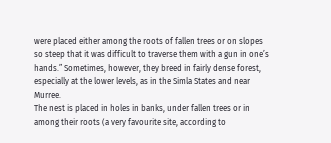were placed either among the roots of fallen trees or on slopes so steep that it was difficult to traverse them with a gun in one’s hands.” Sometimes, however, they breed in fairly dense forest, especially at the lower levels, as in the Simla States and near Murree.
The nest is placed in holes in banks, under fallen trees or in among their roots (a very favourite site, according to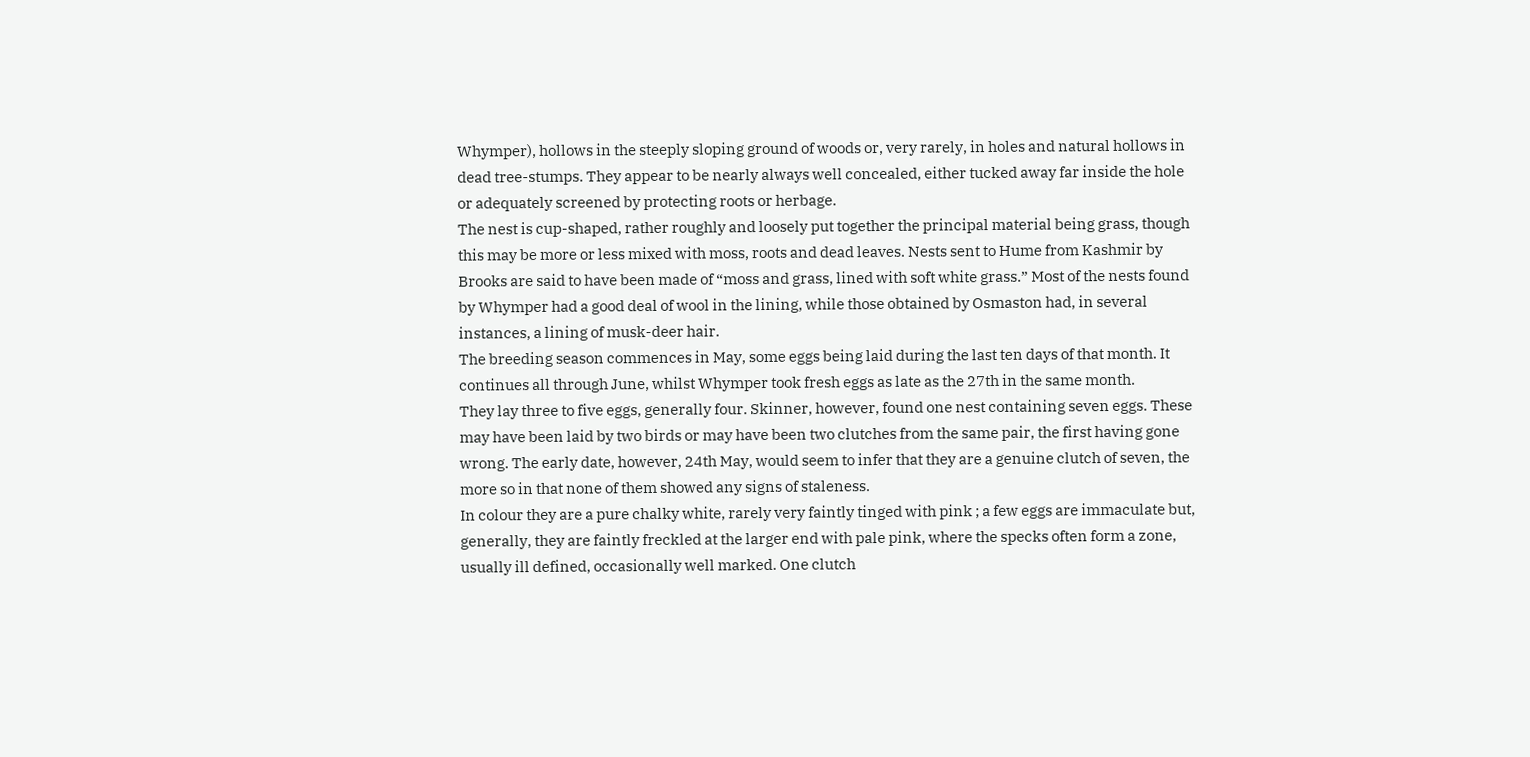Whymper), hollows in the steeply sloping ground of woods or, very rarely, in holes and natural hollows in dead tree-stumps. They appear to be nearly always well concealed, either tucked away far inside the hole or adequately screened by protecting roots or herbage.
The nest is cup-shaped, rather roughly and loosely put together the principal material being grass, though this may be more or less mixed with moss, roots and dead leaves. Nests sent to Hume from Kashmir by Brooks are said to have been made of “moss and grass, lined with soft white grass.” Most of the nests found by Whymper had a good deal of wool in the lining, while those obtained by Osmaston had, in several instances, a lining of musk-deer hair.
The breeding season commences in May, some eggs being laid during the last ten days of that month. It continues all through June, whilst Whymper took fresh eggs as late as the 27th in the same month.
They lay three to five eggs, generally four. Skinner, however, found one nest containing seven eggs. These may have been laid by two birds or may have been two clutches from the same pair, the first having gone wrong. The early date, however, 24th May, would seem to infer that they are a genuine clutch of seven, the more so in that none of them showed any signs of staleness.
In colour they are a pure chalky white, rarely very faintly tinged with pink ; a few eggs are immaculate but, generally, they are faintly freckled at the larger end with pale pink, where the specks often form a zone, usually ill defined, occasionally well marked. One clutch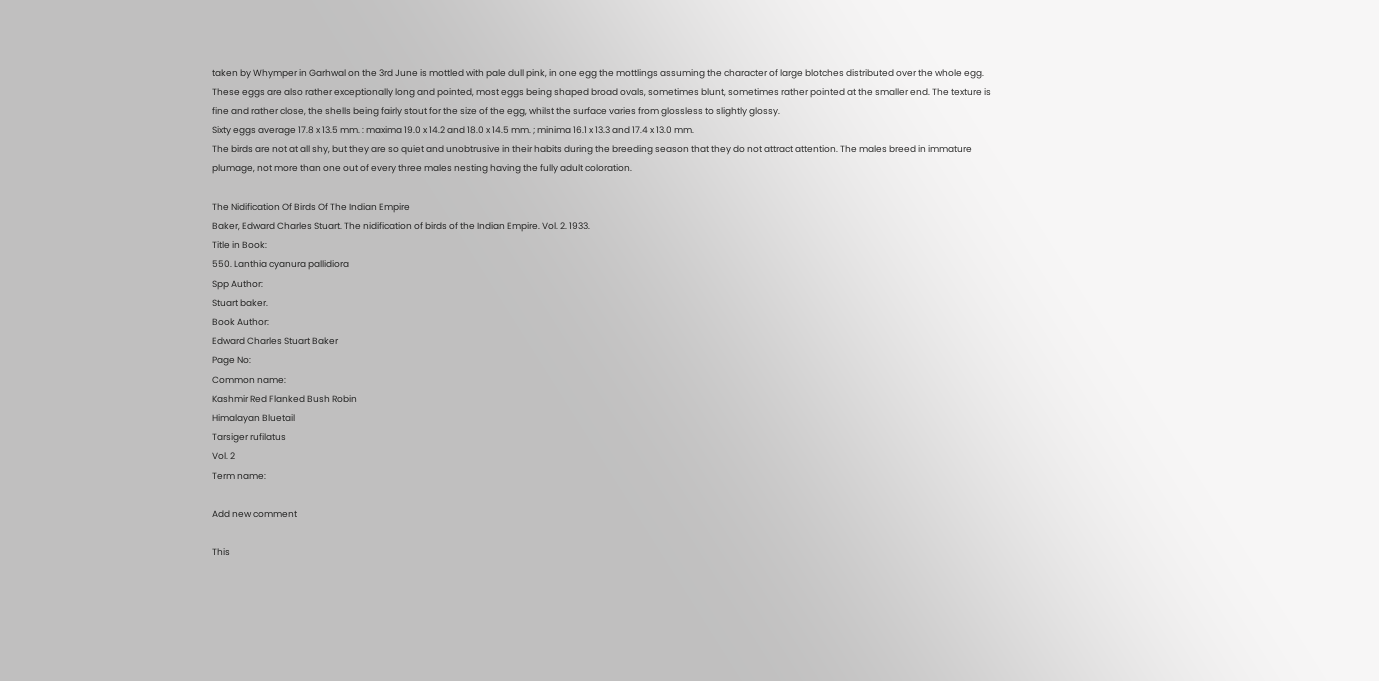taken by Whymper in Garhwal on the 3rd June is mottled with pale dull pink, in one egg the mottlings assuming the character of large blotches distributed over the whole egg. These eggs are also rather exceptionally long and pointed, most eggs being shaped broad ovals, sometimes blunt, sometimes rather pointed at the smaller end. The texture is fine and rather close, the shells being fairly stout for the size of the egg, whilst the surface varies from glossless to slightly glossy.
Sixty eggs average 17.8 x 13.5 mm. : maxima 19.0 x 14.2 and 18.0 x 14.5 mm. ; minima 16.1 x 13.3 and 17.4 x 13.0 mm.
The birds are not at all shy, but they are so quiet and unobtrusive in their habits during the breeding season that they do not attract attention. The males breed in immature plumage, not more than one out of every three males nesting having the fully adult coloration.

The Nidification Of Birds Of The Indian Empire
Baker, Edward Charles Stuart. The nidification of birds of the Indian Empire. Vol. 2. 1933.
Title in Book:
550. Lanthia cyanura pallidiora
Spp Author:
Stuart baker.
Book Author:
Edward Charles Stuart Baker
Page No:
Common name:
Kashmir Red Flanked Bush Robin
Himalayan Bluetail
Tarsiger rufilatus
Vol. 2
Term name:

Add new comment

This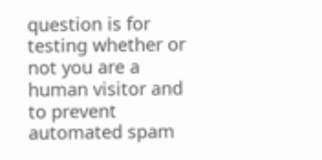question is for testing whether or not you are a human visitor and to prevent automated spam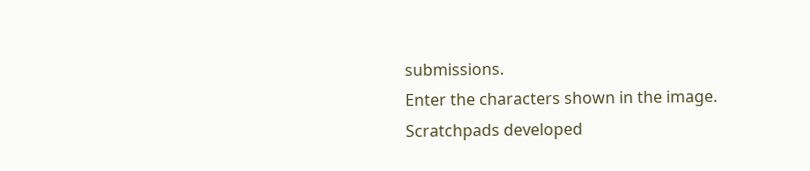submissions.
Enter the characters shown in the image.
Scratchpads developed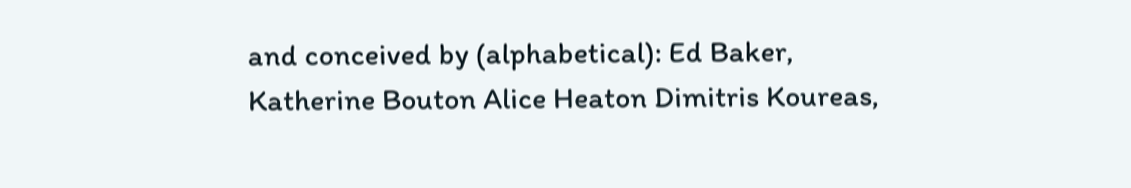and conceived by (alphabetical): Ed Baker, Katherine Bouton Alice Heaton Dimitris Koureas,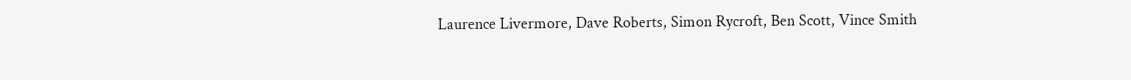Laurence Livermore, Dave Roberts, Simon Rycroft, Ben Scott, Vince Smith